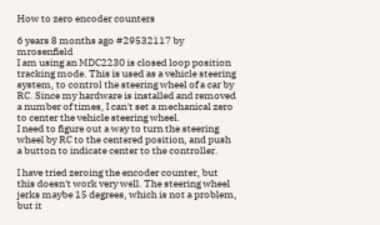How to zero encoder counters

6 years 8 months ago #29532117 by mrosenfield
I am using an MDC2230 is closed loop position tracking mode. This is used as a vehicle steering system, to control the steering wheel of a car by RC. Since my hardware is installed and removed a number of times, I can't set a mechanical zero to center the vehicle steering wheel.
I need to figure out a way to turn the steering wheel by RC to the centered position, and push a button to indicate center to the controller.

I have tried zeroing the encoder counter, but this doesn't work very well. The steering wheel jerks maybe 15 degrees, which is not a problem, but it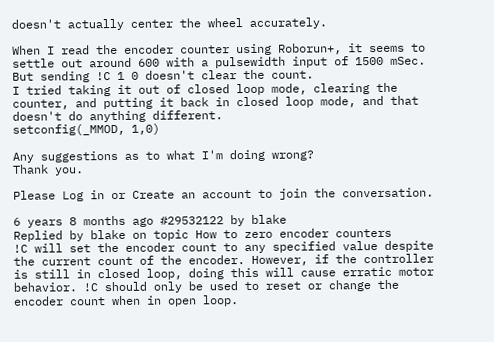doesn't actually center the wheel accurately.

When I read the encoder counter using Roborun+, it seems to settle out around 600 with a pulsewidth input of 1500 mSec.
But sending !C 1 0 doesn't clear the count.
I tried taking it out of closed loop mode, clearing the counter, and putting it back in closed loop mode, and that doesn't do anything different.
setconfig(_MMOD, 1,0)

Any suggestions as to what I'm doing wrong?
Thank you.

Please Log in or Create an account to join the conversation.

6 years 8 months ago #29532122 by blake
Replied by blake on topic How to zero encoder counters
!C will set the encoder count to any specified value despite the current count of the encoder. However, if the controller is still in closed loop, doing this will cause erratic motor behavior. !C should only be used to reset or change the encoder count when in open loop.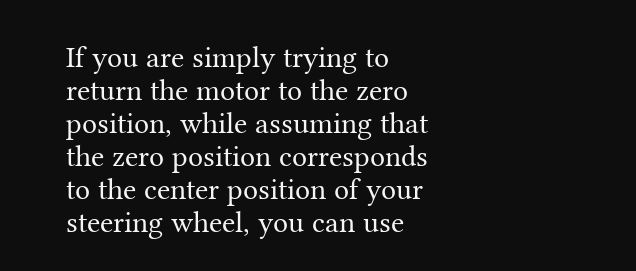If you are simply trying to return the motor to the zero position, while assuming that the zero position corresponds to the center position of your steering wheel, you can use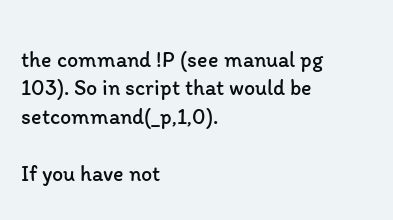the command !P (see manual pg 103). So in script that would be setcommand(_p,1,0).

If you have not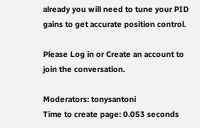already you will need to tune your PID gains to get accurate position control.

Please Log in or Create an account to join the conversation.

Moderators: tonysantoni
Time to create page: 0.053 seconds